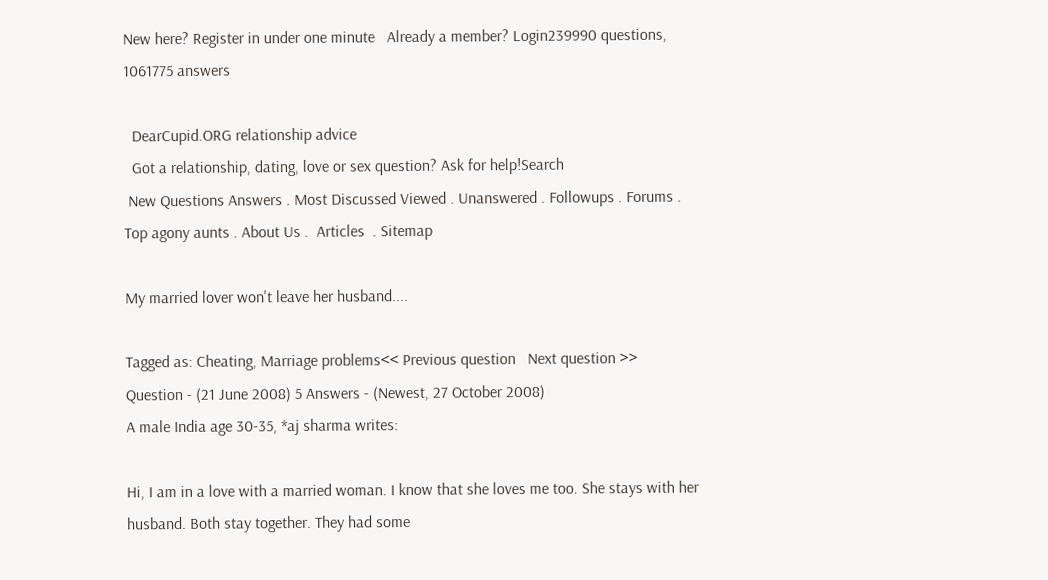New here? Register in under one minute   Already a member? Login239990 questions, 1061775 answers

  DearCupid.ORG relationship advice
  Got a relationship, dating, love or sex question? Ask for help!Search
 New Questions Answers . Most Discussed Viewed . Unanswered . Followups . Forums . Top agony aunts . About Us .  Articles  . Sitemap

My married lover won't leave her husband....

Tagged as: Cheating, Marriage problems<< Previous question   Next question >>
Question - (21 June 2008) 5 Answers - (Newest, 27 October 2008)
A male India age 30-35, *aj sharma writes:

Hi, I am in a love with a married woman. I know that she loves me too. She stays with her husband. Both stay together. They had some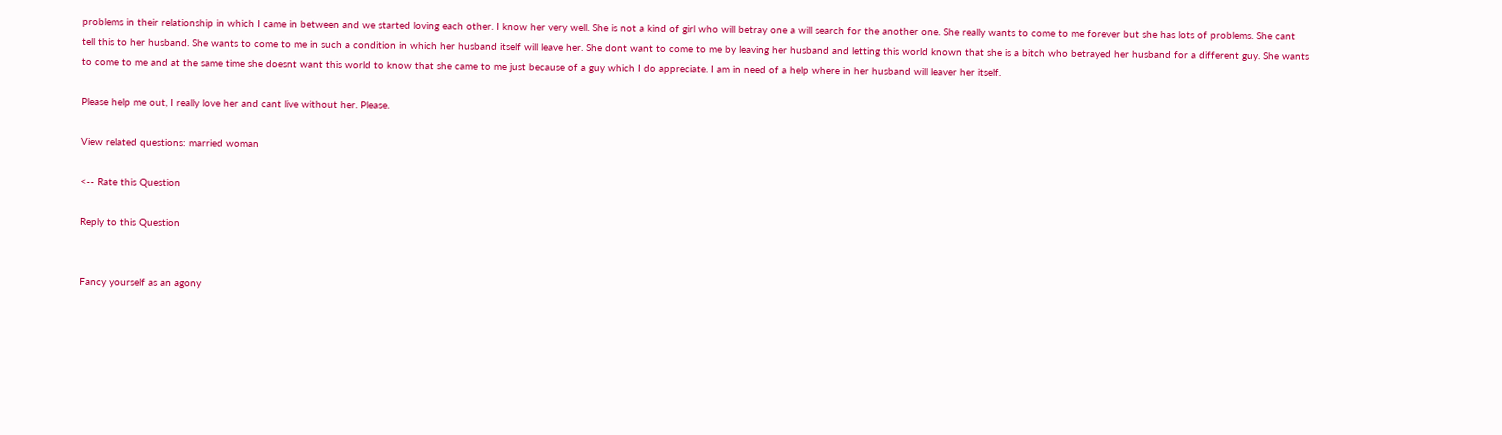problems in their relationship in which I came in between and we started loving each other. I know her very well. She is not a kind of girl who will betray one a will search for the another one. She really wants to come to me forever but she has lots of problems. She cant tell this to her husband. She wants to come to me in such a condition in which her husband itself will leave her. She dont want to come to me by leaving her husband and letting this world known that she is a bitch who betrayed her husband for a different guy. She wants to come to me and at the same time she doesnt want this world to know that she came to me just because of a guy which I do appreciate. I am in need of a help where in her husband will leaver her itself.

Please help me out, I really love her and cant live without her. Please.

View related questions: married woman

<-- Rate this Question

Reply to this Question


Fancy yourself as an agony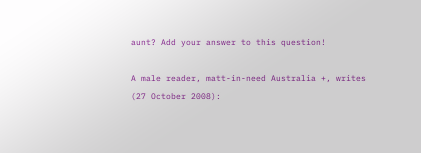aunt? Add your answer to this question!

A male reader, matt-in-need Australia +, writes (27 October 2008):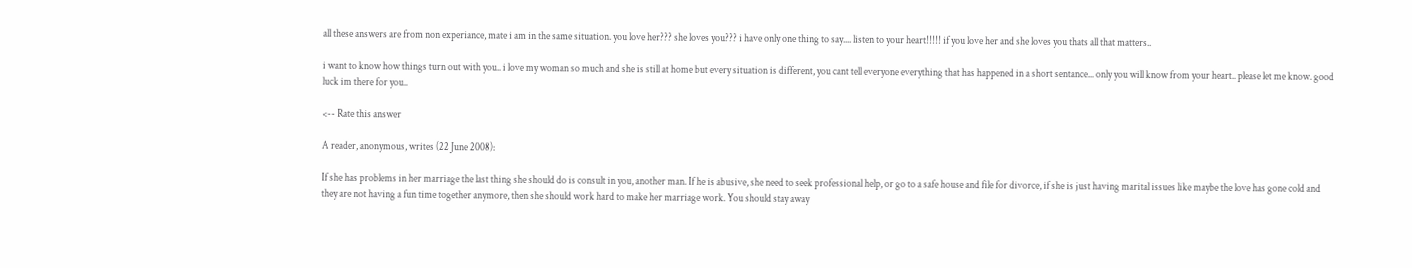all these answers are from non experiance, mate i am in the same situation. you love her??? she loves you??? i have only one thing to say.... listen to your heart!!!!! if you love her and she loves you thats all that matters..

i want to know how things turn out with you.. i love my woman so much and she is still at home but every situation is different, you cant tell everyone everything that has happened in a short sentance... only you will know from your heart.. please let me know. good luck im there for you..

<-- Rate this answer

A reader, anonymous, writes (22 June 2008):

If she has problems in her marriage the last thing she should do is consult in you, another man. If he is abusive, she need to seek professional help, or go to a safe house and file for divorce, if she is just having marital issues like maybe the love has gone cold and they are not having a fun time together anymore, then she should work hard to make her marriage work. You should stay away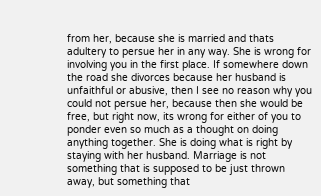from her, because she is married and thats adultery to persue her in any way. She is wrong for involving you in the first place. If somewhere down the road she divorces because her husband is unfaithful or abusive, then I see no reason why you could not persue her, because then she would be free, but right now, its wrong for either of you to ponder even so much as a thought on doing anything together. She is doing what is right by staying with her husband. Marriage is not something that is supposed to be just thrown away, but something that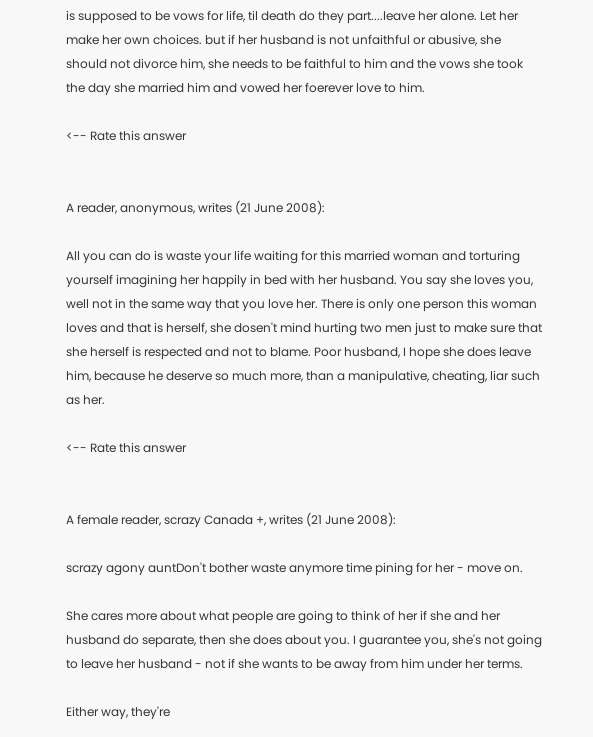is supposed to be vows for life, til death do they part....leave her alone. Let her make her own choices. but if her husband is not unfaithful or abusive, she should not divorce him, she needs to be faithful to him and the vows she took the day she married him and vowed her foerever love to him.

<-- Rate this answer


A reader, anonymous, writes (21 June 2008):

All you can do is waste your life waiting for this married woman and torturing yourself imagining her happily in bed with her husband. You say she loves you, well not in the same way that you love her. There is only one person this woman loves and that is herself, she dosen't mind hurting two men just to make sure that she herself is respected and not to blame. Poor husband, I hope she does leave him, because he deserve so much more, than a manipulative, cheating, liar such as her.

<-- Rate this answer


A female reader, scrazy Canada +, writes (21 June 2008):

scrazy agony auntDon't bother waste anymore time pining for her - move on.

She cares more about what people are going to think of her if she and her husband do separate, then she does about you. I guarantee you, she's not going to leave her husband - not if she wants to be away from him under her terms.

Either way, they're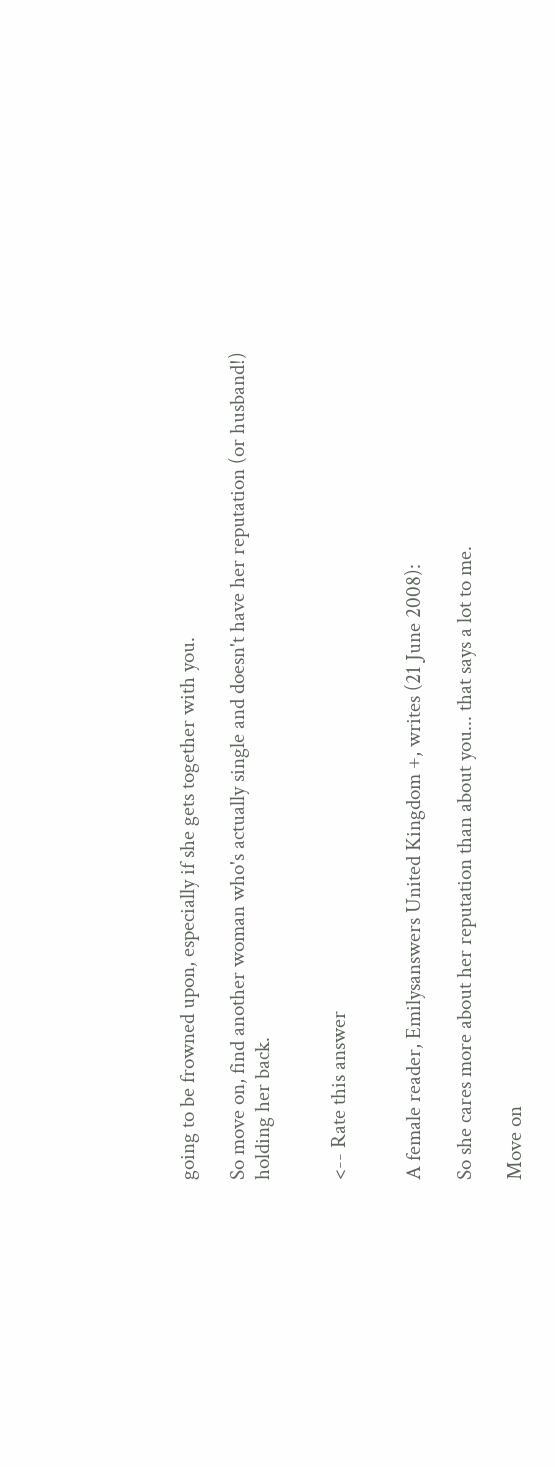going to be frowned upon, especially if she gets together with you.

So move on, find another woman who's actually single and doesn't have her reputation (or husband!) holding her back.


<-- Rate this answer


A female reader, Emilysanswers United Kingdom +, writes (21 June 2008):

So she cares more about her reputation than about you... that says a lot to me.

Move on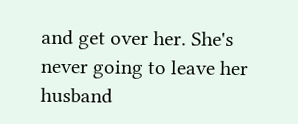and get over her. She's never going to leave her husband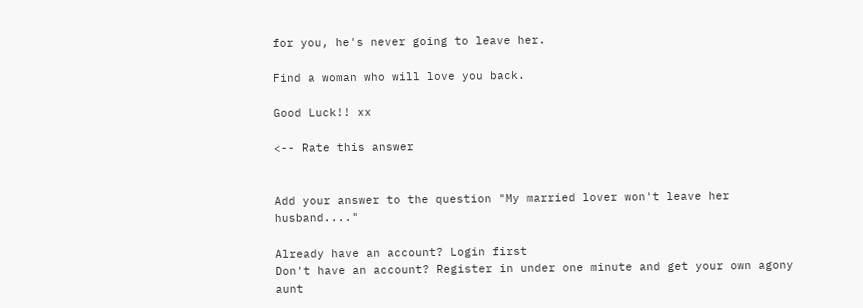for you, he's never going to leave her.

Find a woman who will love you back.

Good Luck!! xx

<-- Rate this answer


Add your answer to the question "My married lover won't leave her husband...."

Already have an account? Login first
Don't have an account? Register in under one minute and get your own agony aunt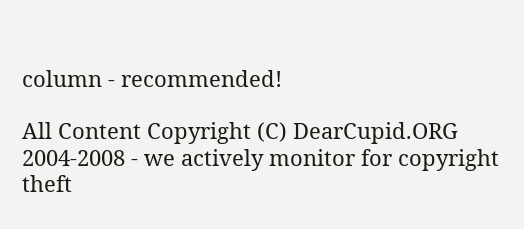column - recommended!

All Content Copyright (C) DearCupid.ORG 2004-2008 - we actively monitor for copyright theft